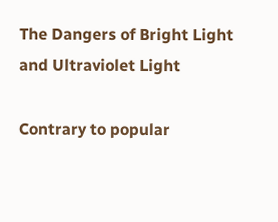The Dangers of Bright Light and Ultraviolet Light

Contrary to popular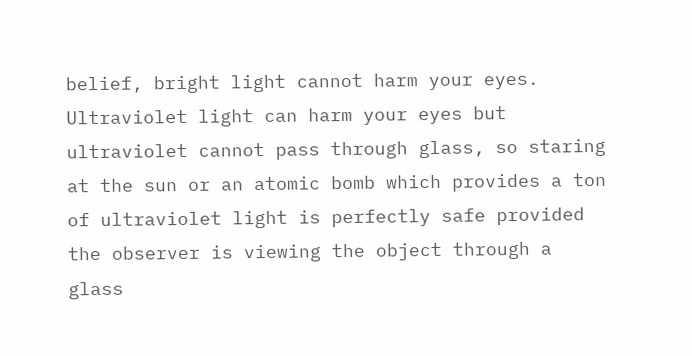belief, bright light cannot harm your eyes. Ultraviolet light can harm your eyes but ultraviolet cannot pass through glass, so staring at the sun or an atomic bomb which provides a ton of ultraviolet light is perfectly safe provided the observer is viewing the object through a glass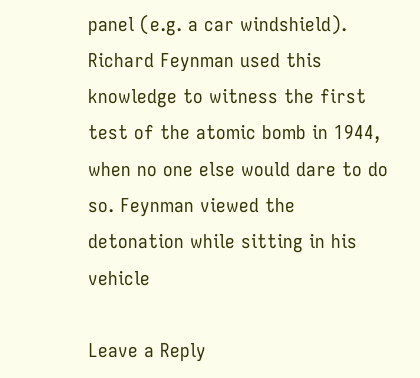panel (e.g. a car windshield). Richard Feynman used this knowledge to witness the first test of the atomic bomb in 1944, when no one else would dare to do so. Feynman viewed the detonation while sitting in his vehicle

Leave a Reply